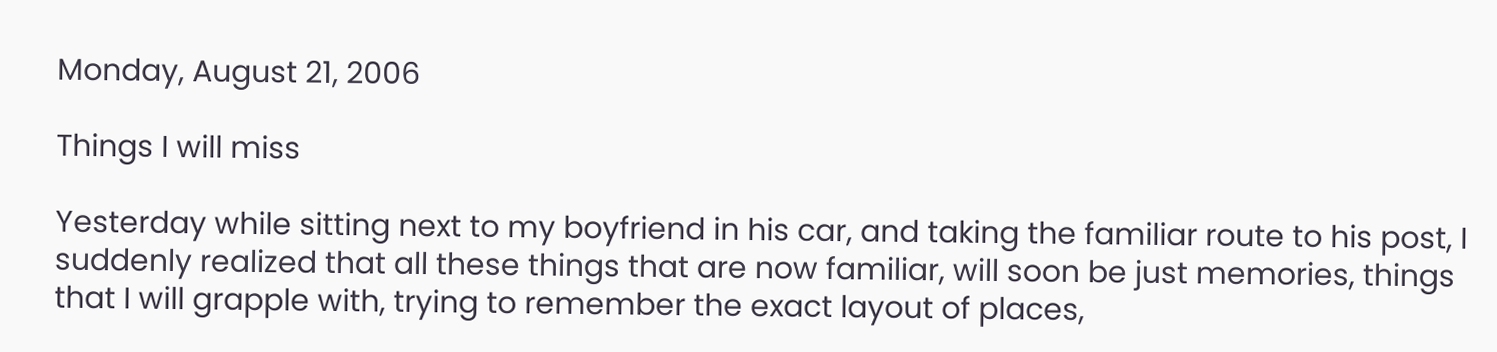Monday, August 21, 2006

Things I will miss

Yesterday while sitting next to my boyfriend in his car, and taking the familiar route to his post, I suddenly realized that all these things that are now familiar, will soon be just memories, things that I will grapple with, trying to remember the exact layout of places,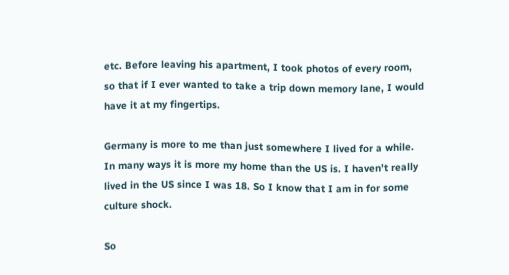etc. Before leaving his apartment, I took photos of every room, so that if I ever wanted to take a trip down memory lane, I would have it at my fingertips.

Germany is more to me than just somewhere I lived for a while. In many ways it is more my home than the US is. I haven’t really lived in the US since I was 18. So I know that I am in for some culture shock.

So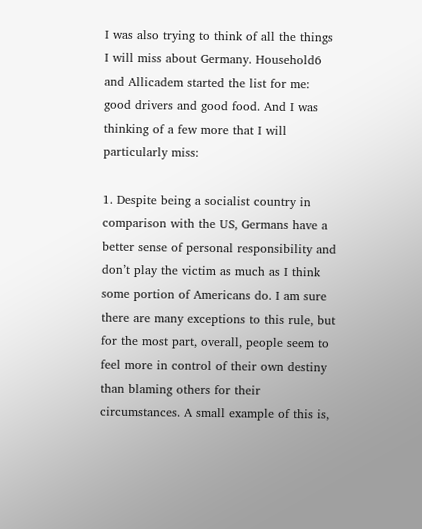I was also trying to think of all the things I will miss about Germany. Household6 and Allicadem started the list for me: good drivers and good food. And I was thinking of a few more that I will particularly miss:

1. Despite being a socialist country in comparison with the US, Germans have a better sense of personal responsibility and don’t play the victim as much as I think some portion of Americans do. I am sure there are many exceptions to this rule, but for the most part, overall, people seem to feel more in control of their own destiny than blaming others for their circumstances. A small example of this is,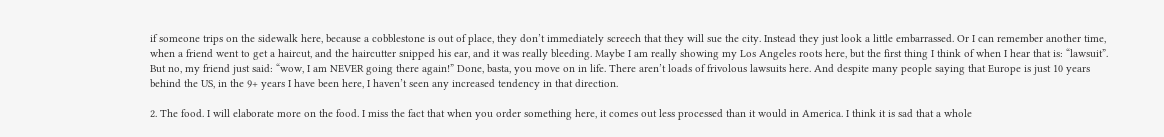if someone trips on the sidewalk here, because a cobblestone is out of place, they don’t immediately screech that they will sue the city. Instead they just look a little embarrassed. Or I can remember another time, when a friend went to get a haircut, and the haircutter snipped his ear, and it was really bleeding. Maybe I am really showing my Los Angeles roots here, but the first thing I think of when I hear that is: “lawsuit”. But no, my friend just said: “wow, I am NEVER going there again!” Done, basta, you move on in life. There aren’t loads of frivolous lawsuits here. And despite many people saying that Europe is just 10 years behind the US, in the 9+ years I have been here, I haven’t seen any increased tendency in that direction.

2. The food. I will elaborate more on the food. I miss the fact that when you order something here, it comes out less processed than it would in America. I think it is sad that a whole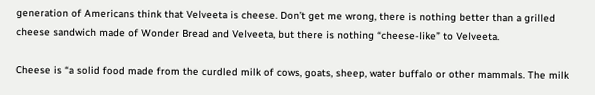generation of Americans think that Velveeta is cheese. Don’t get me wrong, there is nothing better than a grilled cheese sandwich made of Wonder Bread and Velveeta, but there is nothing “cheese-like” to Velveeta.

Cheese is “a solid food made from the curdled milk of cows, goats, sheep, water buffalo or other mammals. The milk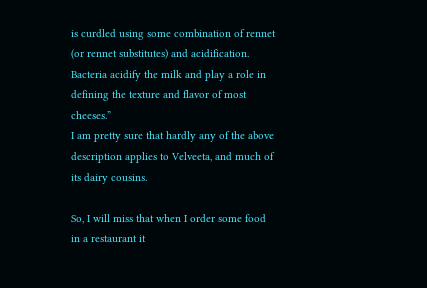is curdled using some combination of rennet (or rennet substitutes) and acidification. Bacteria acidify the milk and play a role in defining the texture and flavor of most cheeses.”
I am pretty sure that hardly any of the above description applies to Velveeta, and much of its dairy cousins.

So, I will miss that when I order some food in a restaurant it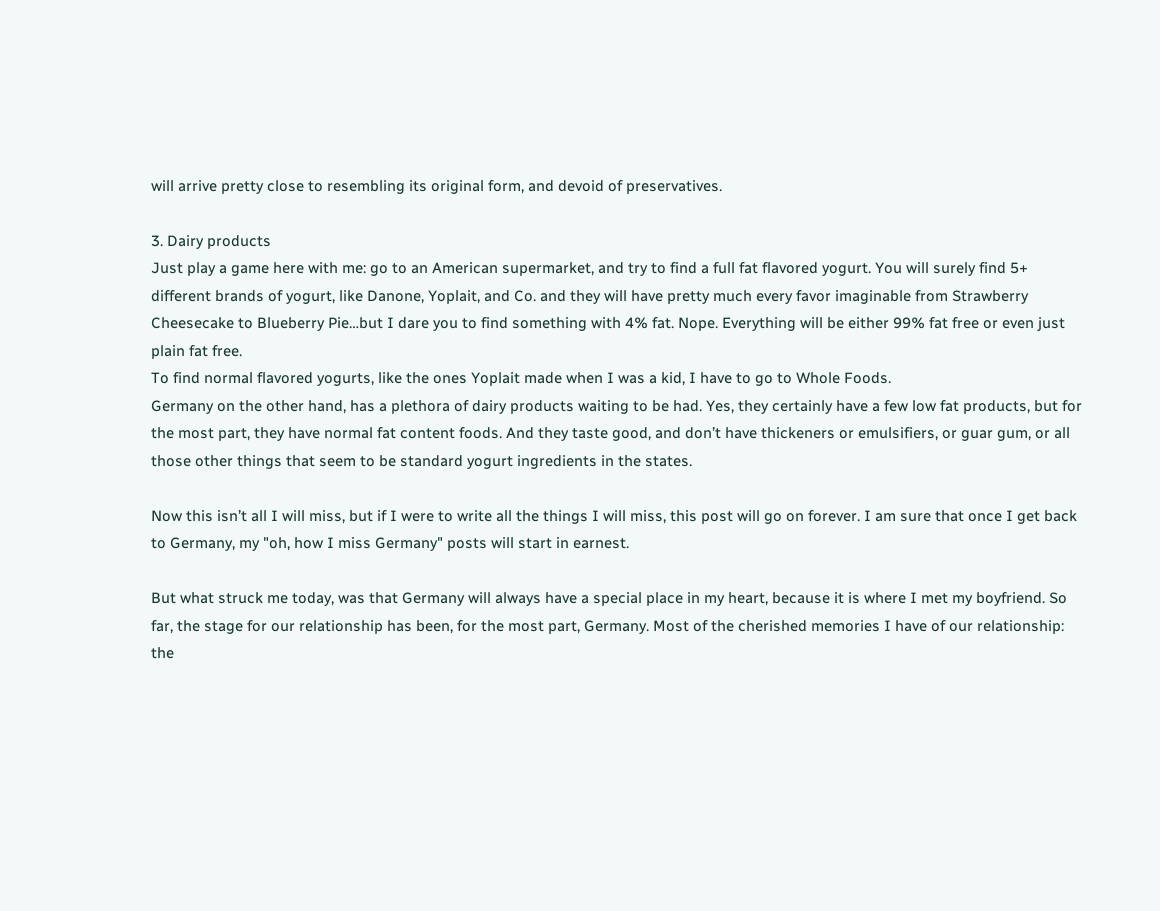will arrive pretty close to resembling its original form, and devoid of preservatives.

3. Dairy products
Just play a game here with me: go to an American supermarket, and try to find a full fat flavored yogurt. You will surely find 5+ different brands of yogurt, like Danone, Yoplait, and Co. and they will have pretty much every favor imaginable from Strawberry Cheesecake to Blueberry Pie…but I dare you to find something with 4% fat. Nope. Everything will be either 99% fat free or even just plain fat free.
To find normal flavored yogurts, like the ones Yoplait made when I was a kid, I have to go to Whole Foods.
Germany on the other hand, has a plethora of dairy products waiting to be had. Yes, they certainly have a few low fat products, but for the most part, they have normal fat content foods. And they taste good, and don’t have thickeners or emulsifiers, or guar gum, or all those other things that seem to be standard yogurt ingredients in the states.

Now this isn’t all I will miss, but if I were to write all the things I will miss, this post will go on forever. I am sure that once I get back to Germany, my "oh, how I miss Germany" posts will start in earnest.

But what struck me today, was that Germany will always have a special place in my heart, because it is where I met my boyfriend. So far, the stage for our relationship has been, for the most part, Germany. Most of the cherished memories I have of our relationship: the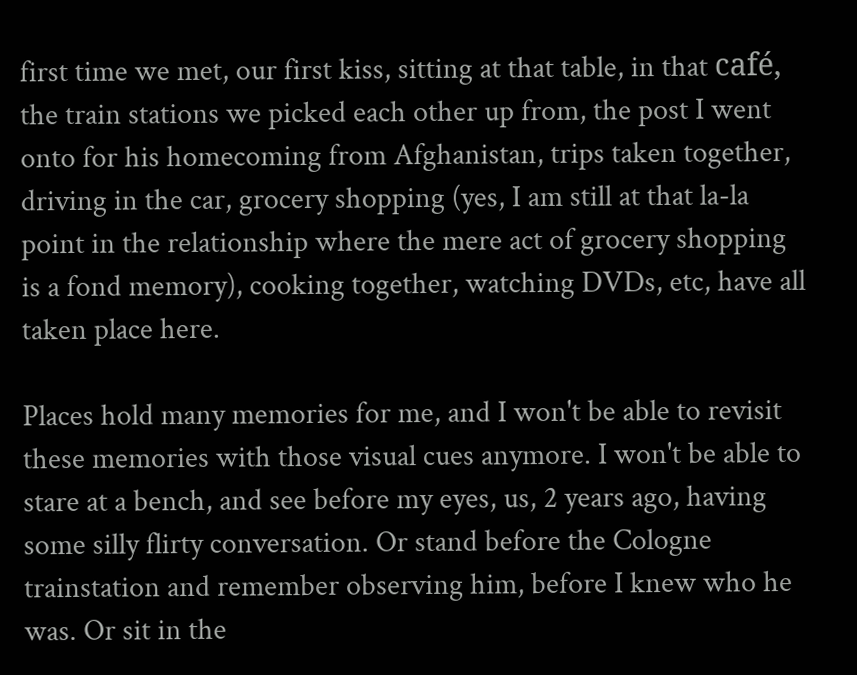first time we met, our first kiss, sitting at that table, in that café, the train stations we picked each other up from, the post I went onto for his homecoming from Afghanistan, trips taken together, driving in the car, grocery shopping (yes, I am still at that la-la point in the relationship where the mere act of grocery shopping is a fond memory), cooking together, watching DVDs, etc, have all taken place here.

Places hold many memories for me, and I won't be able to revisit these memories with those visual cues anymore. I won't be able to stare at a bench, and see before my eyes, us, 2 years ago, having some silly flirty conversation. Or stand before the Cologne trainstation and remember observing him, before I knew who he was. Or sit in the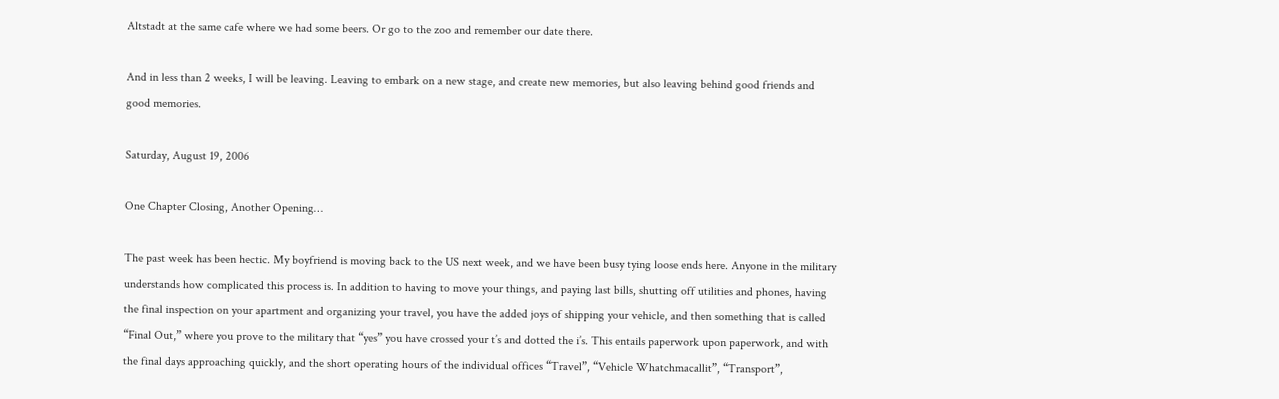Altstadt at the same cafe where we had some beers. Or go to the zoo and remember our date there.

And in less than 2 weeks, I will be leaving. Leaving to embark on a new stage, and create new memories, but also leaving behind good friends and good memories.

Saturday, August 19, 2006

One Chapter Closing, Another Opening…

The past week has been hectic. My boyfriend is moving back to the US next week, and we have been busy tying loose ends here. Anyone in the military understands how complicated this process is. In addition to having to move your things, and paying last bills, shutting off utilities and phones, having the final inspection on your apartment and organizing your travel, you have the added joys of shipping your vehicle, and then something that is called “Final Out,” where you prove to the military that “yes” you have crossed your t’s and dotted the i’s. This entails paperwork upon paperwork, and with the final days approaching quickly, and the short operating hours of the individual offices “Travel”, “Vehicle Whatchmacallit”, “Transport”,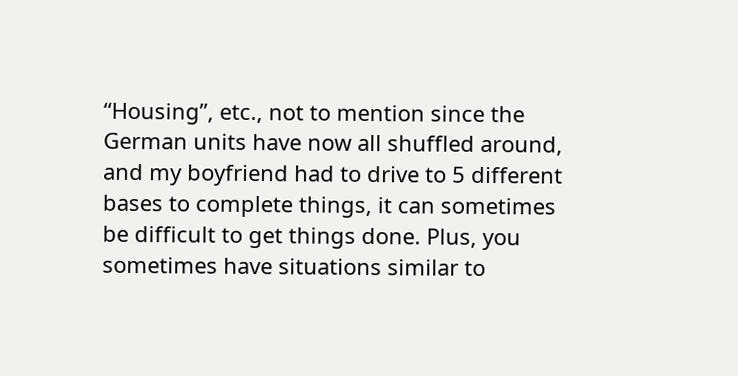“Housing”, etc., not to mention since the German units have now all shuffled around, and my boyfriend had to drive to 5 different bases to complete things, it can sometimes be difficult to get things done. Plus, you sometimes have situations similar to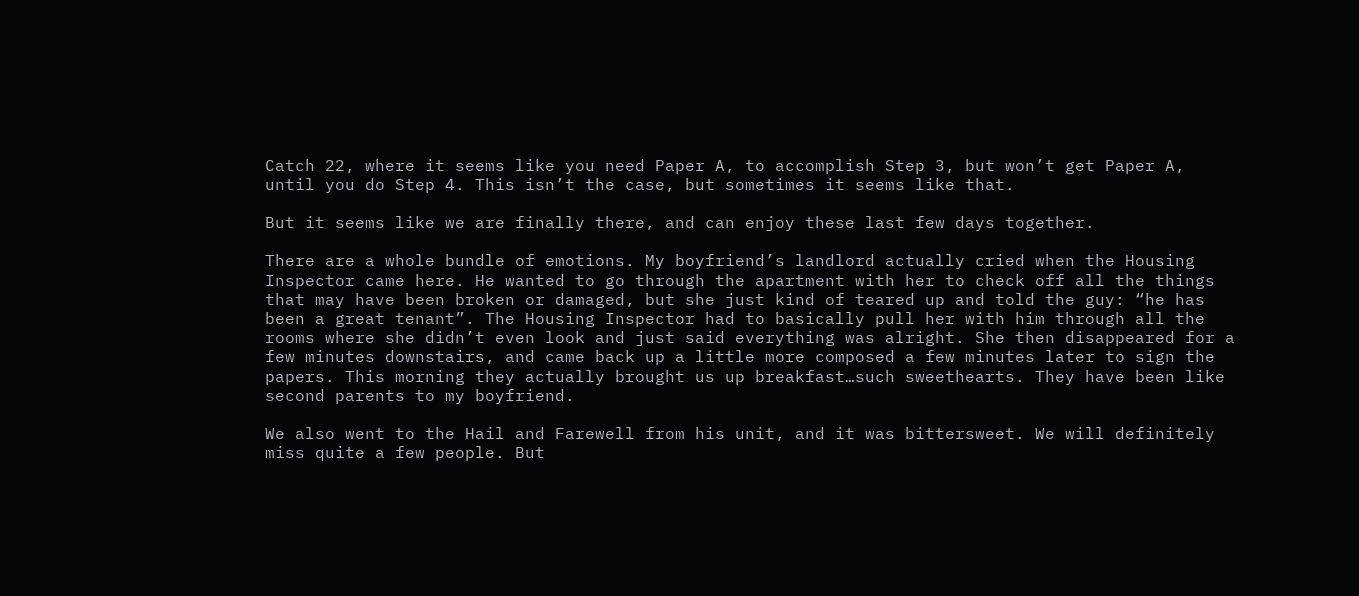Catch 22, where it seems like you need Paper A, to accomplish Step 3, but won’t get Paper A, until you do Step 4. This isn’t the case, but sometimes it seems like that.

But it seems like we are finally there, and can enjoy these last few days together.

There are a whole bundle of emotions. My boyfriend’s landlord actually cried when the Housing Inspector came here. He wanted to go through the apartment with her to check off all the things that may have been broken or damaged, but she just kind of teared up and told the guy: “he has been a great tenant”. The Housing Inspector had to basically pull her with him through all the rooms where she didn’t even look and just said everything was alright. She then disappeared for a few minutes downstairs, and came back up a little more composed a few minutes later to sign the papers. This morning they actually brought us up breakfast…such sweethearts. They have been like second parents to my boyfriend.

We also went to the Hail and Farewell from his unit, and it was bittersweet. We will definitely miss quite a few people. But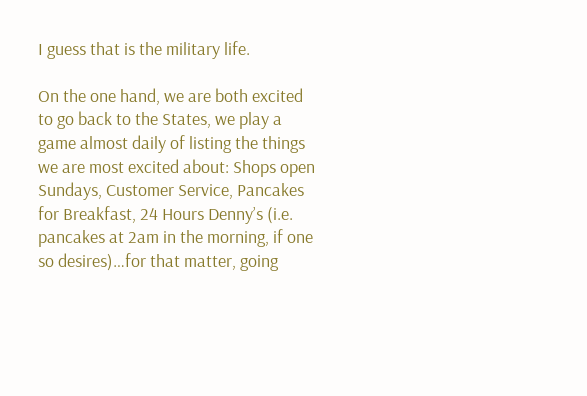I guess that is the military life.

On the one hand, we are both excited to go back to the States, we play a game almost daily of listing the things we are most excited about: Shops open Sundays, Customer Service, Pancakes for Breakfast, 24 Hours Denny’s (i.e. pancakes at 2am in the morning, if one so desires)…for that matter, going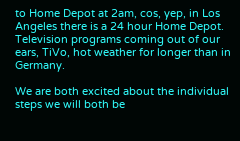to Home Depot at 2am, cos, yep, in Los Angeles there is a 24 hour Home Depot. Television programs coming out of our ears, TiVo, hot weather for longer than in Germany.

We are both excited about the individual steps we will both be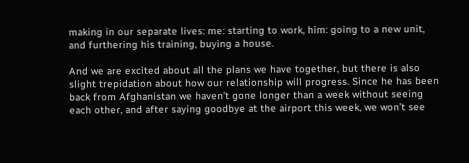making in our separate lives: me: starting to work, him: going to a new unit, and furthering his training, buying a house.

And we are excited about all the plans we have together, but there is also slight trepidation about how our relationship will progress. Since he has been back from Afghanistan we haven’t gone longer than a week without seeing each other, and after saying goodbye at the airport this week, we won’t see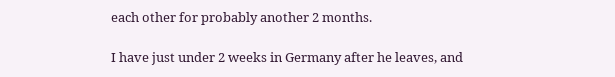each other for probably another 2 months.

I have just under 2 weeks in Germany after he leaves, and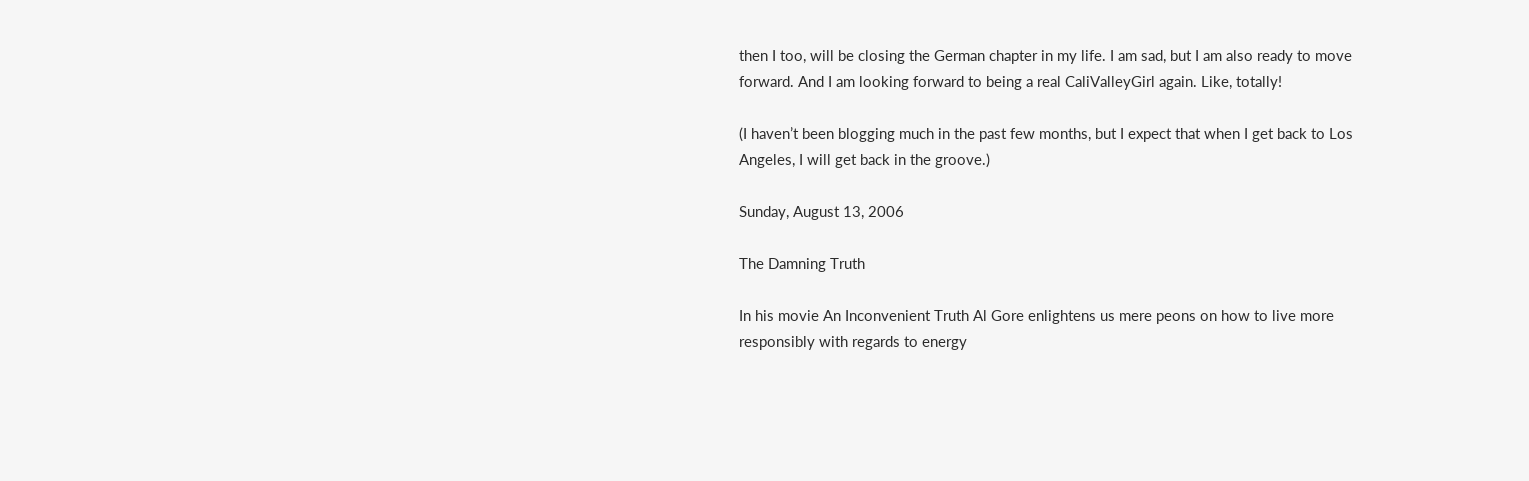then I too, will be closing the German chapter in my life. I am sad, but I am also ready to move forward. And I am looking forward to being a real CaliValleyGirl again. Like, totally!

(I haven’t been blogging much in the past few months, but I expect that when I get back to Los Angeles, I will get back in the groove.)

Sunday, August 13, 2006

The Damning Truth

In his movie An Inconvenient Truth Al Gore enlightens us mere peons on how to live more responsibly with regards to energy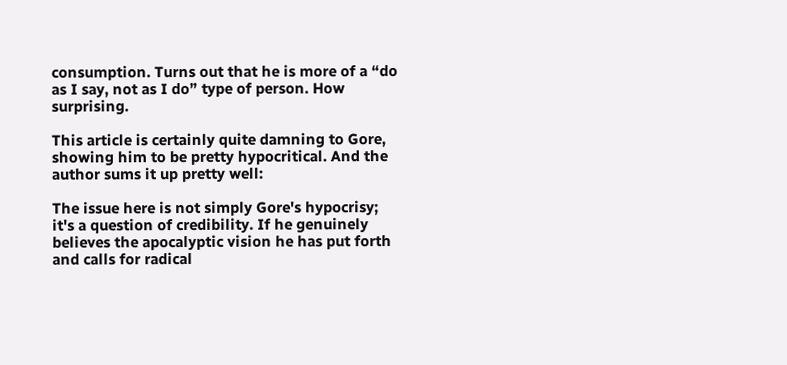consumption. Turns out that he is more of a “do as I say, not as I do” type of person. How surprising.

This article is certainly quite damning to Gore, showing him to be pretty hypocritical. And the author sums it up pretty well:

The issue here is not simply Gore's hypocrisy; it's a question of credibility. If he genuinely believes the apocalyptic vision he has put forth and calls for radical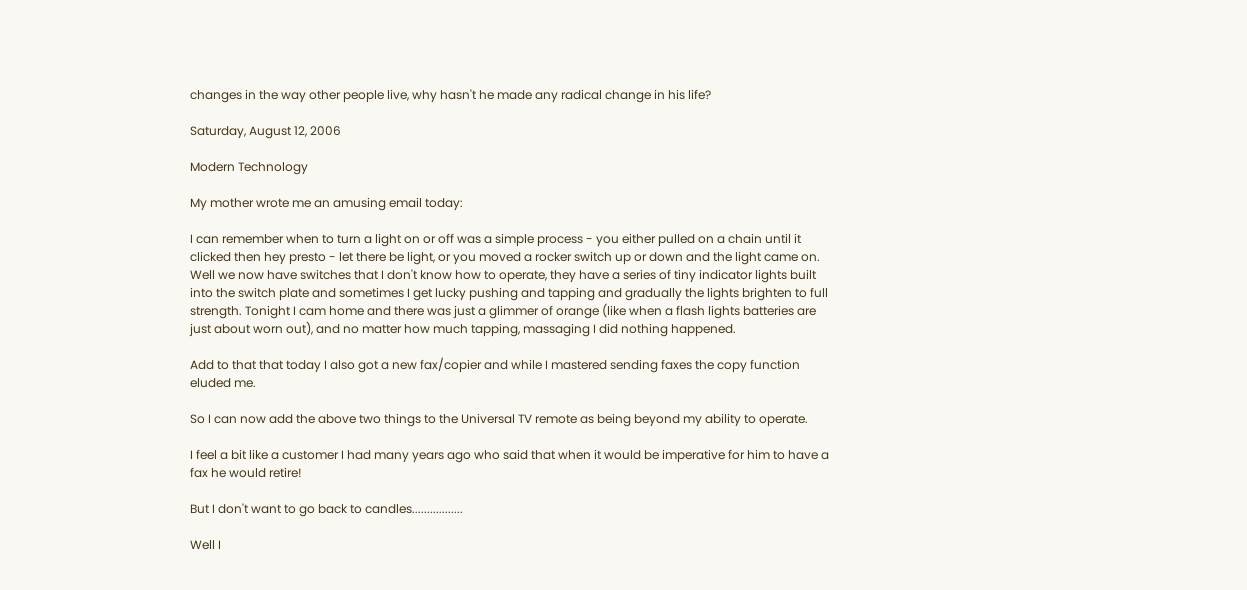changes in the way other people live, why hasn't he made any radical change in his life?

Saturday, August 12, 2006

Modern Technology

My mother wrote me an amusing email today:

I can remember when to turn a light on or off was a simple process - you either pulled on a chain until it clicked then hey presto - let there be light, or you moved a rocker switch up or down and the light came on. Well we now have switches that I don't know how to operate, they have a series of tiny indicator lights built into the switch plate and sometimes I get lucky pushing and tapping and gradually the lights brighten to full strength. Tonight I cam home and there was just a glimmer of orange (like when a flash lights batteries are just about worn out), and no matter how much tapping, massaging I did nothing happened.

Add to that that today I also got a new fax/copier and while I mastered sending faxes the copy function eluded me.

So I can now add the above two things to the Universal TV remote as being beyond my ability to operate.

I feel a bit like a customer I had many years ago who said that when it would be imperative for him to have a fax he would retire!

But I don't want to go back to candles.................

Well I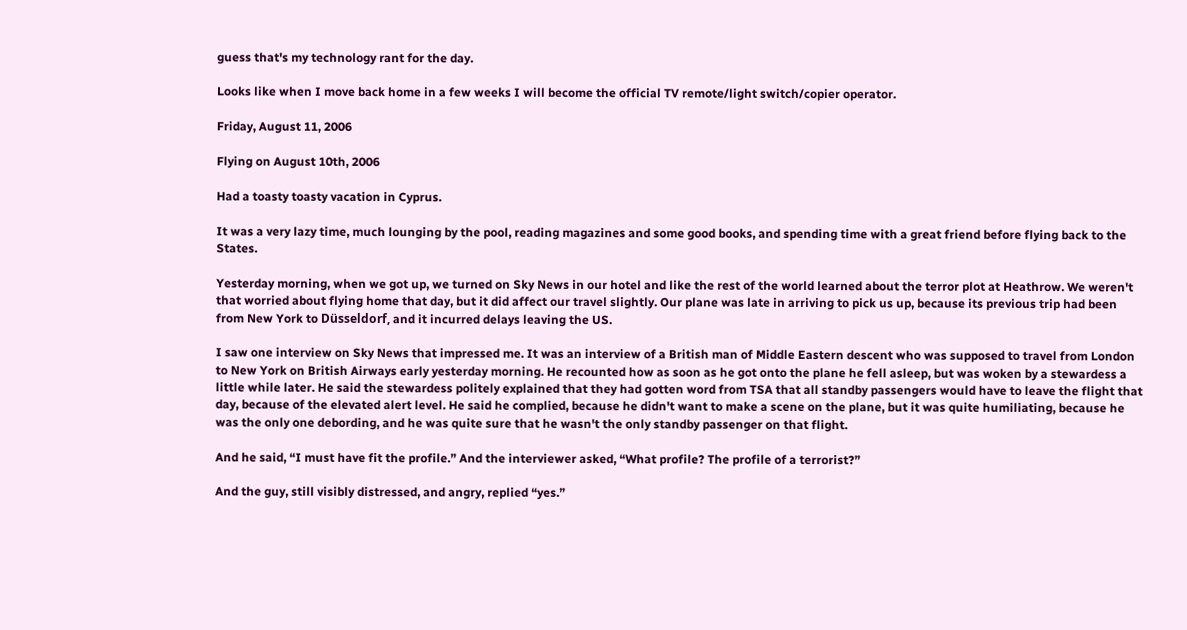guess that's my technology rant for the day.

Looks like when I move back home in a few weeks I will become the official TV remote/light switch/copier operator.

Friday, August 11, 2006

Flying on August 10th, 2006

Had a toasty toasty vacation in Cyprus.

It was a very lazy time, much lounging by the pool, reading magazines and some good books, and spending time with a great friend before flying back to the States.

Yesterday morning, when we got up, we turned on Sky News in our hotel and like the rest of the world learned about the terror plot at Heathrow. We weren't that worried about flying home that day, but it did affect our travel slightly. Our plane was late in arriving to pick us up, because its previous trip had been from New York to Düsseldorf, and it incurred delays leaving the US.

I saw one interview on Sky News that impressed me. It was an interview of a British man of Middle Eastern descent who was supposed to travel from London to New York on British Airways early yesterday morning. He recounted how as soon as he got onto the plane he fell asleep, but was woken by a stewardess a little while later. He said the stewardess politely explained that they had gotten word from TSA that all standby passengers would have to leave the flight that day, because of the elevated alert level. He said he complied, because he didn't want to make a scene on the plane, but it was quite humiliating, because he was the only one debording, and he was quite sure that he wasn't the only standby passenger on that flight.

And he said, “I must have fit the profile.” And the interviewer asked, “What profile? The profile of a terrorist?”

And the guy, still visibly distressed, and angry, replied “yes.”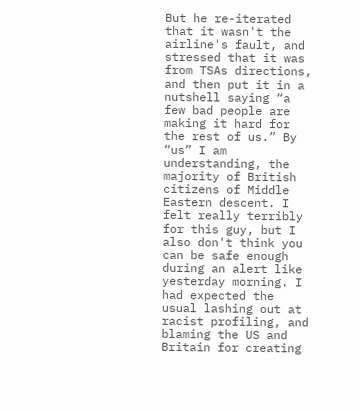But he re-iterated that it wasn't the airline's fault, and stressed that it was from TSAs directions, and then put it in a nutshell saying “a few bad people are making it hard for the rest of us.” By “us” I am understanding, the majority of British citizens of Middle Eastern descent. I felt really terribly for this guy, but I also don't think you can be safe enough during an alert like yesterday morning. I had expected the usual lashing out at racist profiling, and blaming the US and Britain for creating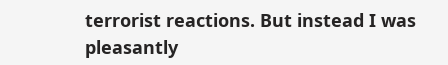terrorist reactions. But instead I was pleasantly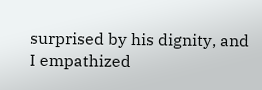surprised by his dignity, and I empathized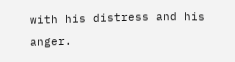with his distress and his anger.